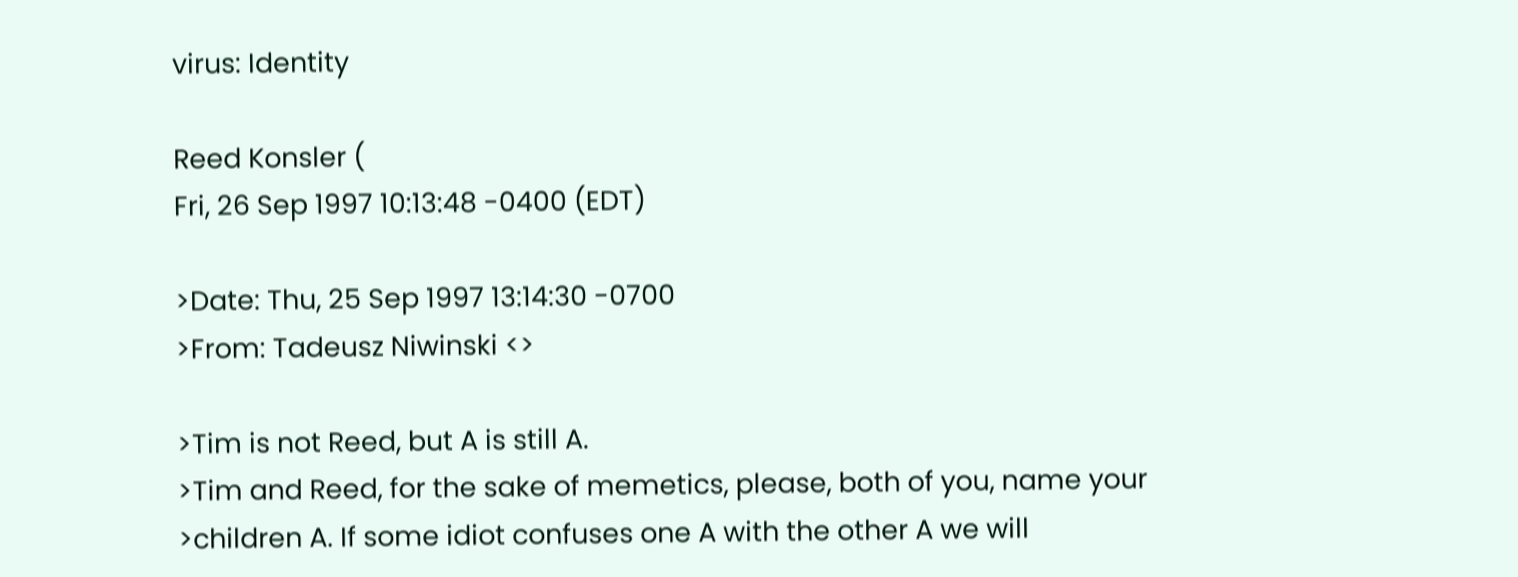virus: Identity

Reed Konsler (
Fri, 26 Sep 1997 10:13:48 -0400 (EDT)

>Date: Thu, 25 Sep 1997 13:14:30 -0700
>From: Tadeusz Niwinski <>

>Tim is not Reed, but A is still A.
>Tim and Reed, for the sake of memetics, please, both of you, name your
>children A. If some idiot confuses one A with the other A we will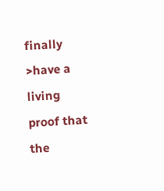finally
>have a living proof that the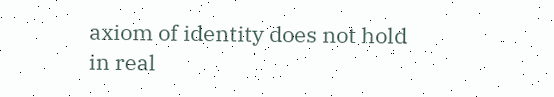axiom of identity does not hold in real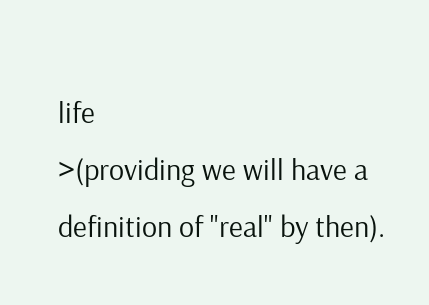life
>(providing we will have a definition of "real" by then).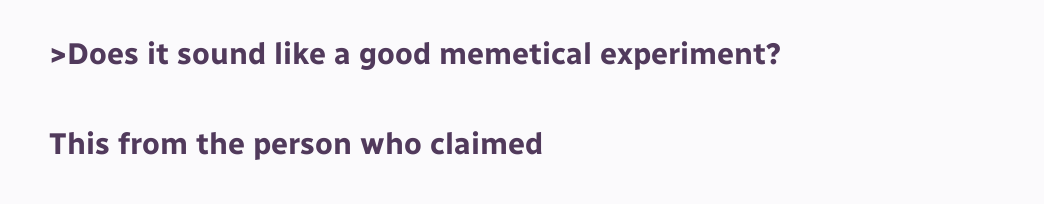>Does it sound like a good memetical experiment?

This from the person who claimed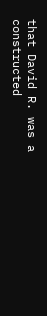that David R. was a constructed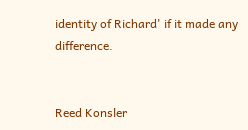identity of Richard' if it made any difference.


Reed Konsler